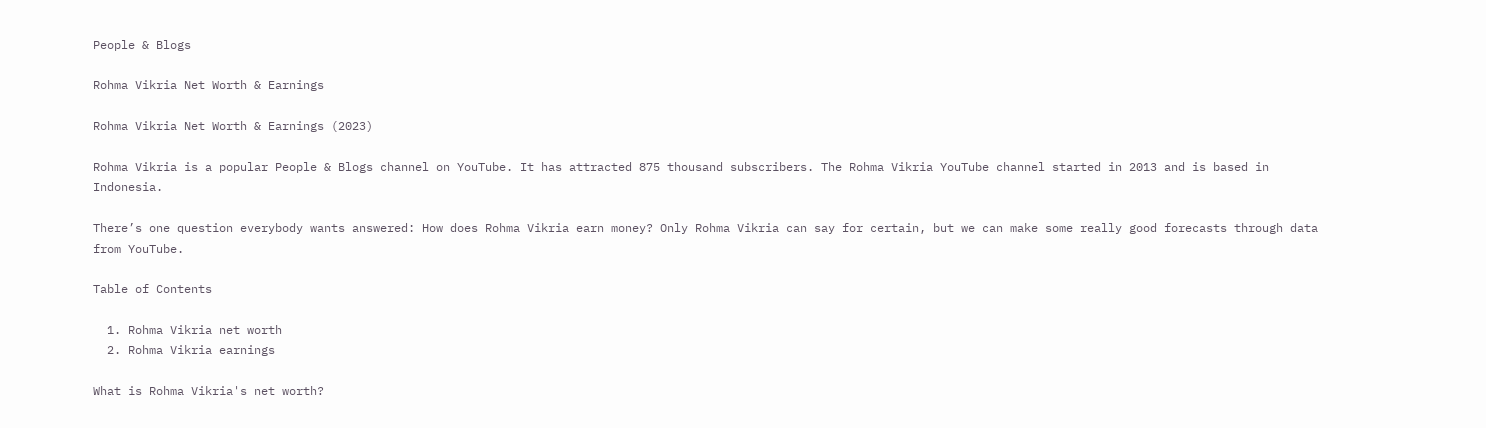People & Blogs

Rohma Vikria Net Worth & Earnings

Rohma Vikria Net Worth & Earnings (2023)

Rohma Vikria is a popular People & Blogs channel on YouTube. It has attracted 875 thousand subscribers. The Rohma Vikria YouTube channel started in 2013 and is based in Indonesia.

There’s one question everybody wants answered: How does Rohma Vikria earn money? Only Rohma Vikria can say for certain, but we can make some really good forecasts through data from YouTube.

Table of Contents

  1. Rohma Vikria net worth
  2. Rohma Vikria earnings

What is Rohma Vikria's net worth?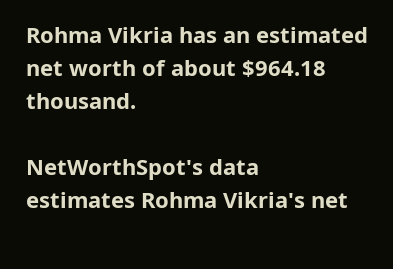Rohma Vikria has an estimated net worth of about $964.18 thousand.

NetWorthSpot's data estimates Rohma Vikria's net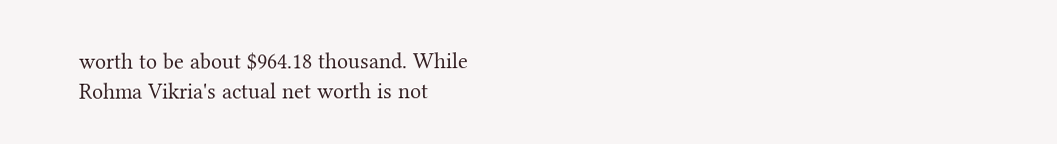worth to be about $964.18 thousand. While Rohma Vikria's actual net worth is not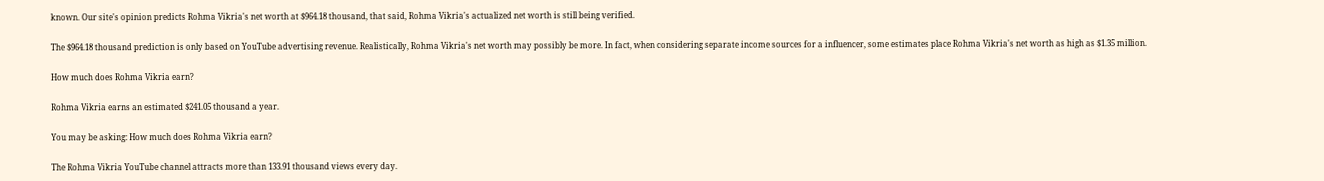known. Our site's opinion predicts Rohma Vikria's net worth at $964.18 thousand, that said, Rohma Vikria's actualized net worth is still being verified.

The $964.18 thousand prediction is only based on YouTube advertising revenue. Realistically, Rohma Vikria's net worth may possibly be more. In fact, when considering separate income sources for a influencer, some estimates place Rohma Vikria's net worth as high as $1.35 million.

How much does Rohma Vikria earn?

Rohma Vikria earns an estimated $241.05 thousand a year.

You may be asking: How much does Rohma Vikria earn?

The Rohma Vikria YouTube channel attracts more than 133.91 thousand views every day.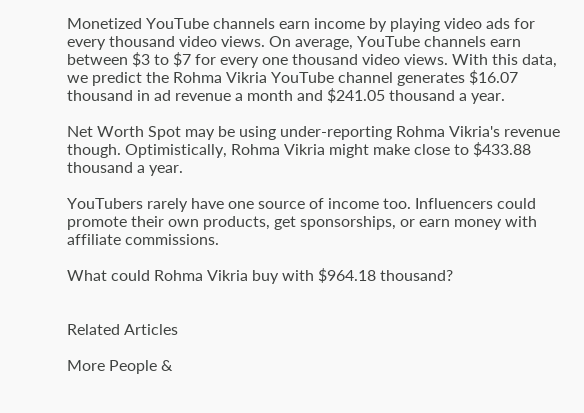Monetized YouTube channels earn income by playing video ads for every thousand video views. On average, YouTube channels earn between $3 to $7 for every one thousand video views. With this data, we predict the Rohma Vikria YouTube channel generates $16.07 thousand in ad revenue a month and $241.05 thousand a year.

Net Worth Spot may be using under-reporting Rohma Vikria's revenue though. Optimistically, Rohma Vikria might make close to $433.88 thousand a year.

YouTubers rarely have one source of income too. Influencers could promote their own products, get sponsorships, or earn money with affiliate commissions.

What could Rohma Vikria buy with $964.18 thousand?


Related Articles

More People &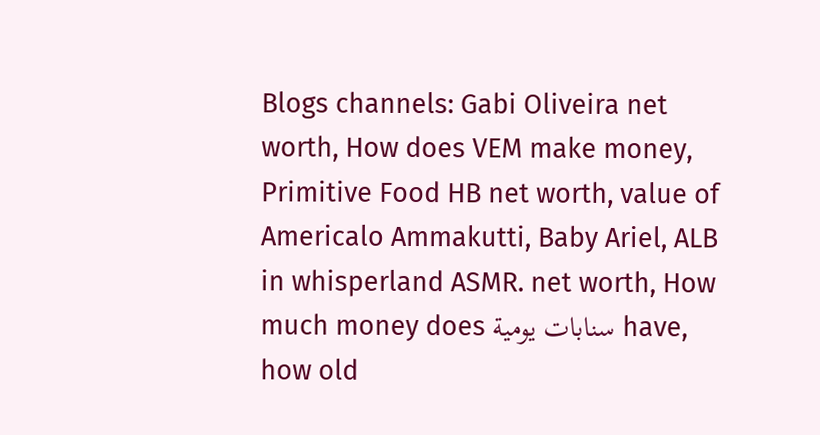Blogs channels: Gabi Oliveira net worth, How does VEM make money, Primitive Food HB net worth, value of Americalo Ammakutti, Baby Ariel, ALB in whisperland ASMR. net worth, How much money does سنابات يومية have, how old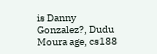is Danny Gonzalez?, Dudu Moura age, cs188